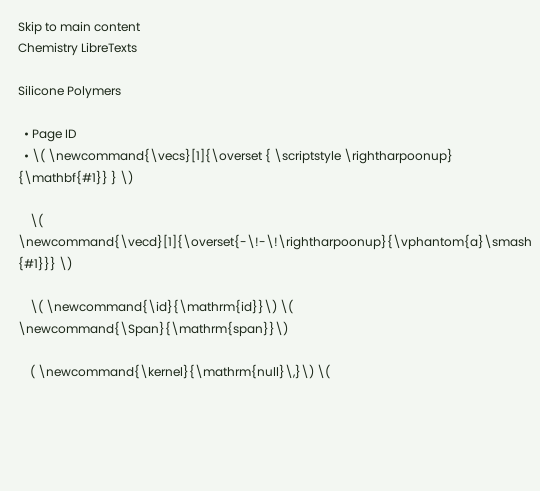Skip to main content
Chemistry LibreTexts

Silicone Polymers

  • Page ID
  • \( \newcommand{\vecs}[1]{\overset { \scriptstyle \rightharpoonup} {\mathbf{#1}} } \)

    \( \newcommand{\vecd}[1]{\overset{-\!-\!\rightharpoonup}{\vphantom{a}\smash {#1}}} \)

    \( \newcommand{\id}{\mathrm{id}}\) \( \newcommand{\Span}{\mathrm{span}}\)

    ( \newcommand{\kernel}{\mathrm{null}\,}\) \(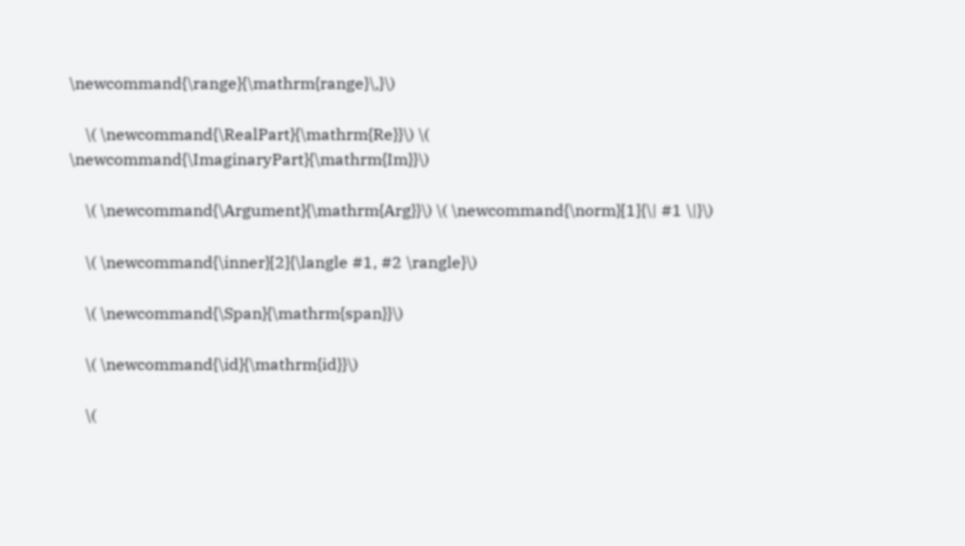\newcommand{\range}{\mathrm{range}\,}\)

    \( \newcommand{\RealPart}{\mathrm{Re}}\) \( \newcommand{\ImaginaryPart}{\mathrm{Im}}\)

    \( \newcommand{\Argument}{\mathrm{Arg}}\) \( \newcommand{\norm}[1]{\| #1 \|}\)

    \( \newcommand{\inner}[2]{\langle #1, #2 \rangle}\)

    \( \newcommand{\Span}{\mathrm{span}}\)

    \( \newcommand{\id}{\mathrm{id}}\)

    \(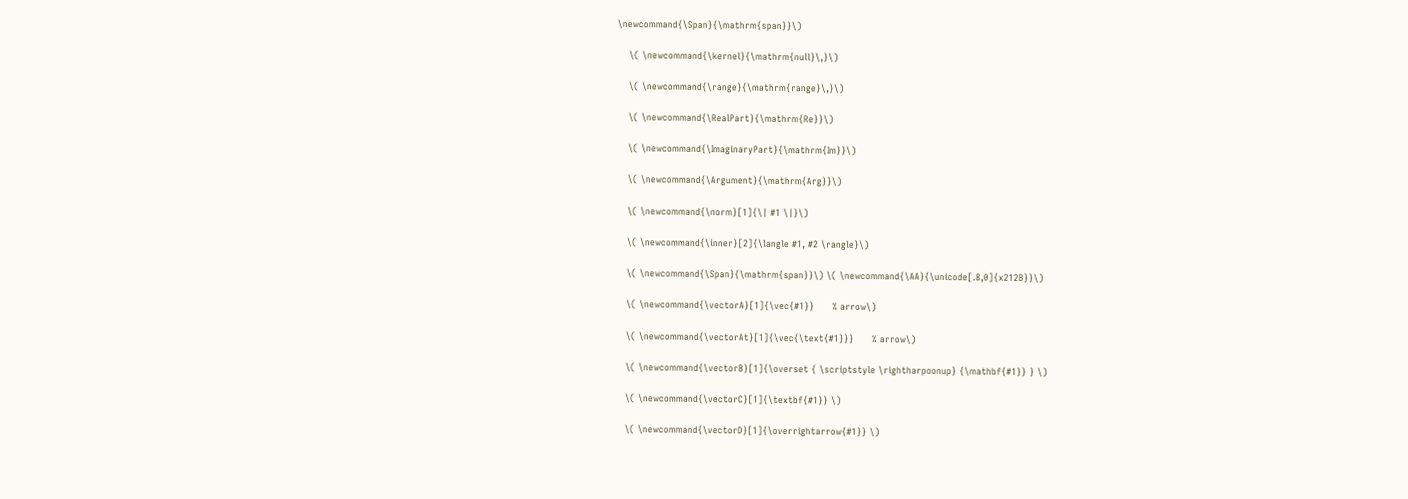\newcommand{\Span}{\mathrm{span}}\)

    \( \newcommand{\kernel}{\mathrm{null}\,}\)

    \( \newcommand{\range}{\mathrm{range}\,}\)

    \( \newcommand{\RealPart}{\mathrm{Re}}\)

    \( \newcommand{\ImaginaryPart}{\mathrm{Im}}\)

    \( \newcommand{\Argument}{\mathrm{Arg}}\)

    \( \newcommand{\norm}[1]{\| #1 \|}\)

    \( \newcommand{\inner}[2]{\langle #1, #2 \rangle}\)

    \( \newcommand{\Span}{\mathrm{span}}\) \( \newcommand{\AA}{\unicode[.8,0]{x212B}}\)

    \( \newcommand{\vectorA}[1]{\vec{#1}}      % arrow\)

    \( \newcommand{\vectorAt}[1]{\vec{\text{#1}}}      % arrow\)

    \( \newcommand{\vectorB}[1]{\overset { \scriptstyle \rightharpoonup} {\mathbf{#1}} } \)

    \( \newcommand{\vectorC}[1]{\textbf{#1}} \)

    \( \newcommand{\vectorD}[1]{\overrightarrow{#1}} \)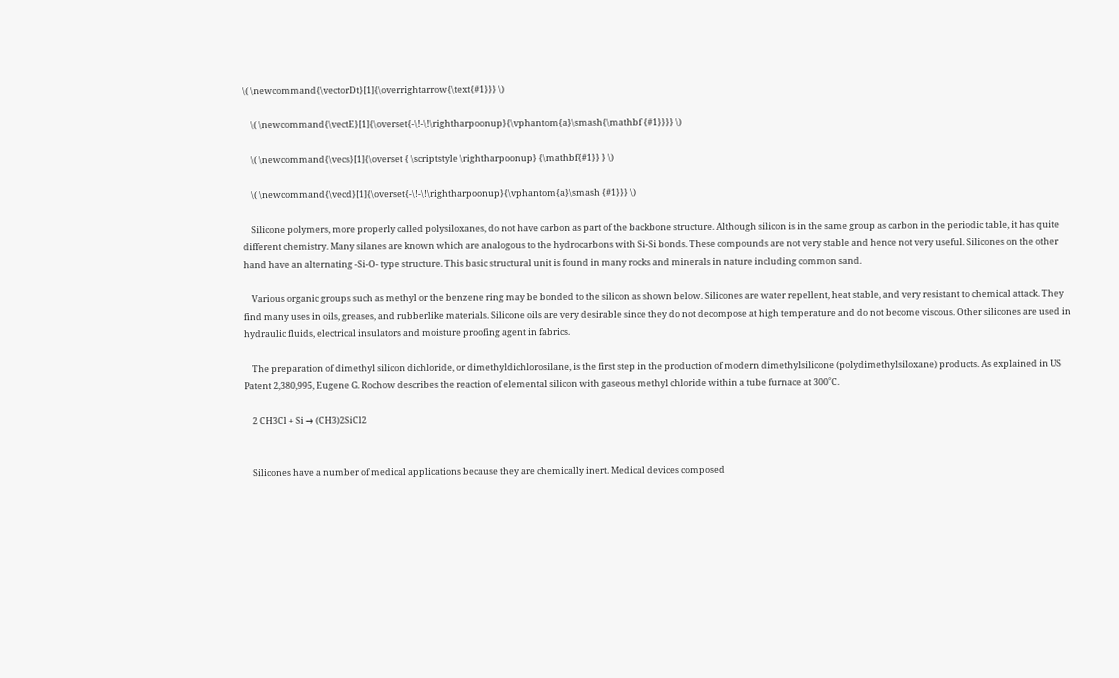\( \newcommand{\vectorDt}[1]{\overrightarrow{\text{#1}}} \)

    \( \newcommand{\vectE}[1]{\overset{-\!-\!\rightharpoonup}{\vphantom{a}\smash{\mathbf {#1}}}} \)

    \( \newcommand{\vecs}[1]{\overset { \scriptstyle \rightharpoonup} {\mathbf{#1}} } \)

    \( \newcommand{\vecd}[1]{\overset{-\!-\!\rightharpoonup}{\vphantom{a}\smash {#1}}} \)

    Silicone polymers, more properly called polysiloxanes, do not have carbon as part of the backbone structure. Although silicon is in the same group as carbon in the periodic table, it has quite different chemistry. Many silanes are known which are analogous to the hydrocarbons with Si-Si bonds. These compounds are not very stable and hence not very useful. Silicones on the other hand have an alternating -Si-O- type structure. This basic structural unit is found in many rocks and minerals in nature including common sand.

    Various organic groups such as methyl or the benzene ring may be bonded to the silicon as shown below. Silicones are water repellent, heat stable, and very resistant to chemical attack. They find many uses in oils, greases, and rubberlike materials. Silicone oils are very desirable since they do not decompose at high temperature and do not become viscous. Other silicones are used in hydraulic fluids, electrical insulators and moisture proofing agent in fabrics.

    The preparation of dimethyl silicon dichloride, or dimethyldichlorosilane, is the first step in the production of modern dimethylsilicone (polydimethylsiloxane) products. As explained in US Patent 2,380,995, Eugene G. Rochow describes the reaction of elemental silicon with gaseous methyl chloride within a tube furnace at 300˚C.

    2 CH3Cl + Si → (CH3)2SiCl2


    Silicones have a number of medical applications because they are chemically inert. Medical devices composed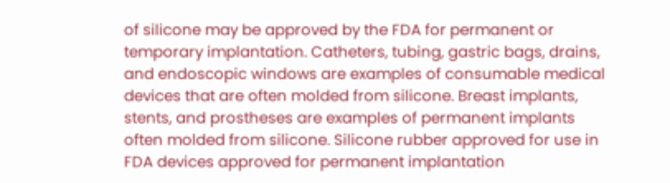of silicone may be approved by the FDA for permanent or temporary implantation. Catheters, tubing, gastric bags, drains, and endoscopic windows are examples of consumable medical devices that are often molded from silicone. Breast implants, stents, and prostheses are examples of permanent implants often molded from silicone. Silicone rubber approved for use in FDA devices approved for permanent implantation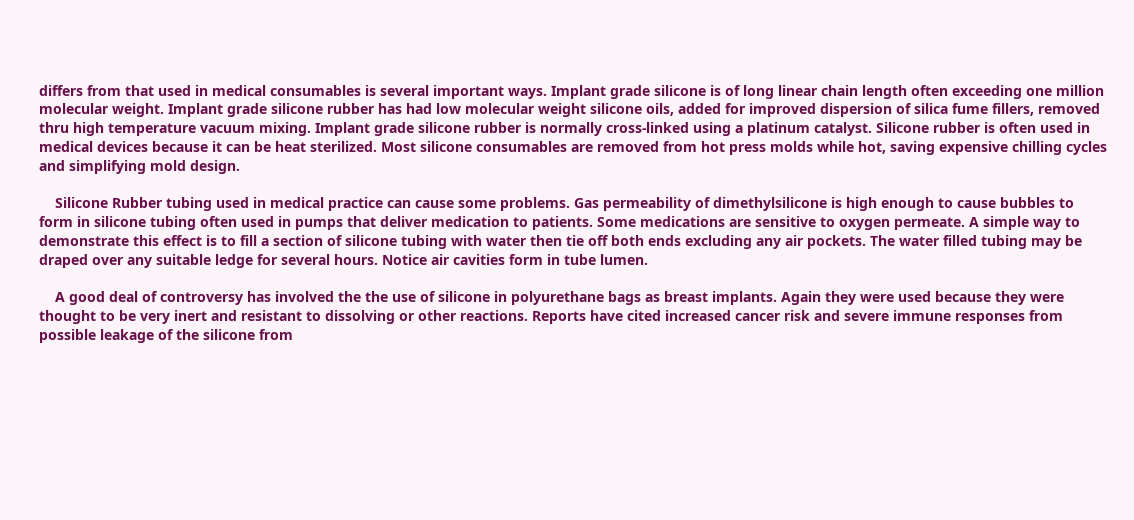differs from that used in medical consumables is several important ways. Implant grade silicone is of long linear chain length often exceeding one million molecular weight. Implant grade silicone rubber has had low molecular weight silicone oils, added for improved dispersion of silica fume fillers, removed thru high temperature vacuum mixing. Implant grade silicone rubber is normally cross-linked using a platinum catalyst. Silicone rubber is often used in medical devices because it can be heat sterilized. Most silicone consumables are removed from hot press molds while hot, saving expensive chilling cycles and simplifying mold design.

    Silicone Rubber tubing used in medical practice can cause some problems. Gas permeability of dimethylsilicone is high enough to cause bubbles to form in silicone tubing often used in pumps that deliver medication to patients. Some medications are sensitive to oxygen permeate. A simple way to demonstrate this effect is to fill a section of silicone tubing with water then tie off both ends excluding any air pockets. The water filled tubing may be draped over any suitable ledge for several hours. Notice air cavities form in tube lumen.

    A good deal of controversy has involved the the use of silicone in polyurethane bags as breast implants. Again they were used because they were thought to be very inert and resistant to dissolving or other reactions. Reports have cited increased cancer risk and severe immune responses from possible leakage of the silicone from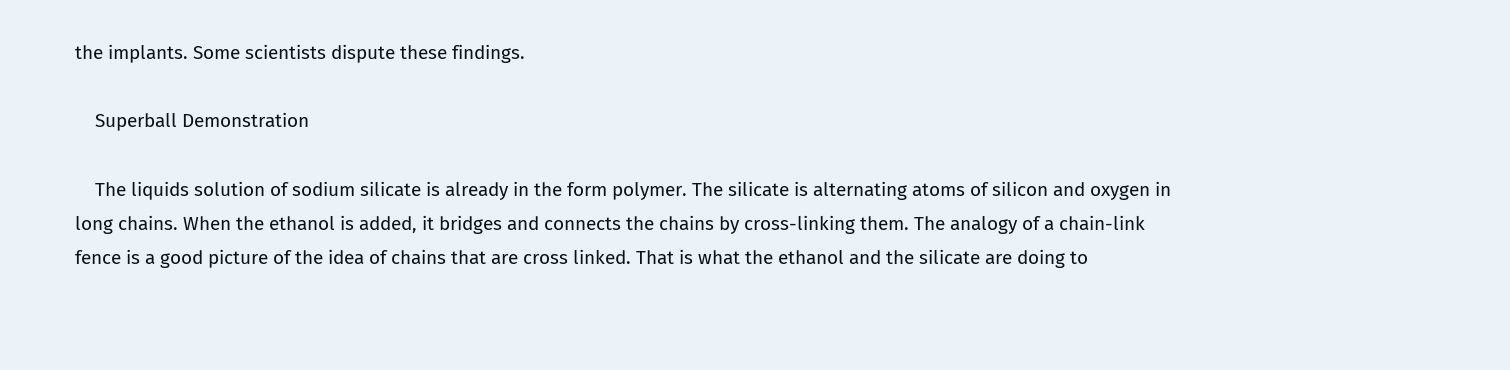the implants. Some scientists dispute these findings.

    Superball Demonstration

    The liquids solution of sodium silicate is already in the form polymer. The silicate is alternating atoms of silicon and oxygen in long chains. When the ethanol is added, it bridges and connects the chains by cross-linking them. The analogy of a chain-link fence is a good picture of the idea of chains that are cross linked. That is what the ethanol and the silicate are doing to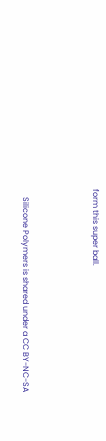form this super ball.



    Silicone Polymers is shared under a CC BY-NC-SA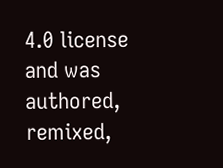4.0 license and was authored, remixed,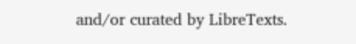and/or curated by LibreTexts.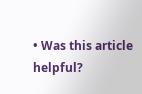• Was this article helpful?